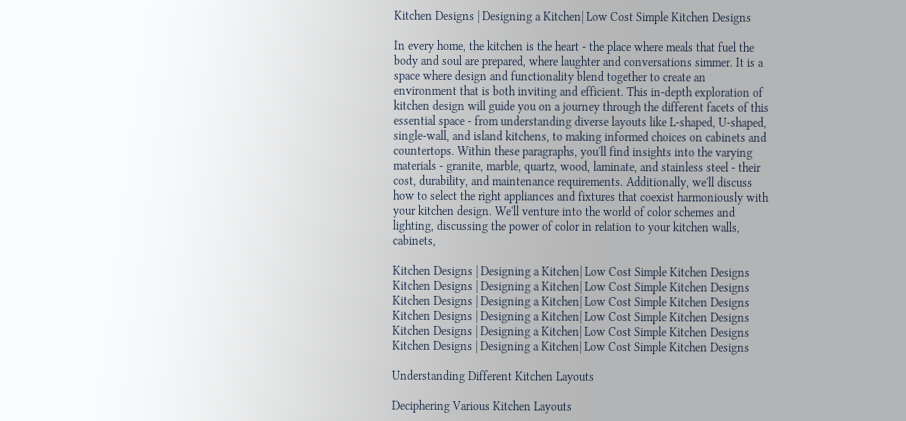Kitchen Designs | Designing a Kitchen| Low Cost Simple Kitchen Designs

In every home, the kitchen is the heart - the place where meals that fuel the body and soul are prepared, where laughter and conversations simmer. It is a space where design and functionality blend together to create an environment that is both inviting and efficient. This in-depth exploration of kitchen design will guide you on a journey through the different facets of this essential space - from understanding diverse layouts like L-shaped, U-shaped, single-wall, and island kitchens, to making informed choices on cabinets and countertops. Within these paragraphs, you'll find insights into the varying materials - granite, marble, quartz, wood, laminate, and stainless steel - their cost, durability, and maintenance requirements. Additionally, we'll discuss how to select the right appliances and fixtures that coexist harmoniously with your kitchen design. We'll venture into the world of color schemes and lighting, discussing the power of color in relation to your kitchen walls, cabinets,

Kitchen Designs | Designing a Kitchen| Low Cost Simple Kitchen Designs
Kitchen Designs | Designing a Kitchen| Low Cost Simple Kitchen Designs
Kitchen Designs | Designing a Kitchen| Low Cost Simple Kitchen Designs
Kitchen Designs | Designing a Kitchen| Low Cost Simple Kitchen Designs
Kitchen Designs | Designing a Kitchen| Low Cost Simple Kitchen Designs
Kitchen Designs | Designing a Kitchen| Low Cost Simple Kitchen Designs

Understanding Different Kitchen Layouts

Deciphering Various Kitchen Layouts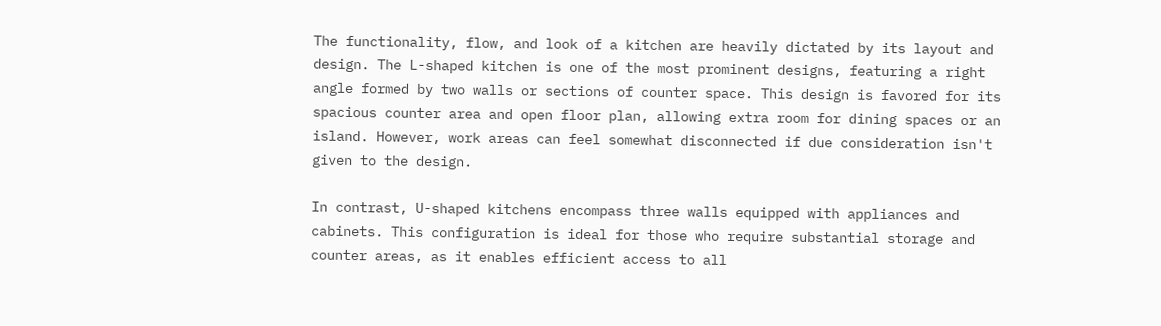The functionality, flow, and look of a kitchen are heavily dictated by its layout and design. The L-shaped kitchen is one of the most prominent designs, featuring a right angle formed by two walls or sections of counter space. This design is favored for its spacious counter area and open floor plan, allowing extra room for dining spaces or an island. However, work areas can feel somewhat disconnected if due consideration isn't given to the design.

In contrast, U-shaped kitchens encompass three walls equipped with appliances and cabinets. This configuration is ideal for those who require substantial storage and counter areas, as it enables efficient access to all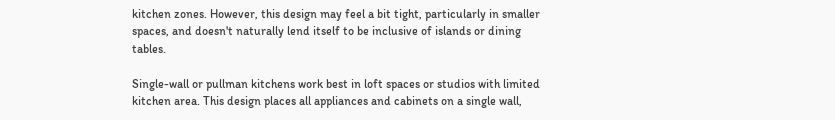kitchen zones. However, this design may feel a bit tight, particularly in smaller spaces, and doesn't naturally lend itself to be inclusive of islands or dining tables.

Single-wall or pullman kitchens work best in loft spaces or studios with limited kitchen area. This design places all appliances and cabinets on a single wall,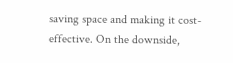saving space and making it cost-effective. On the downside,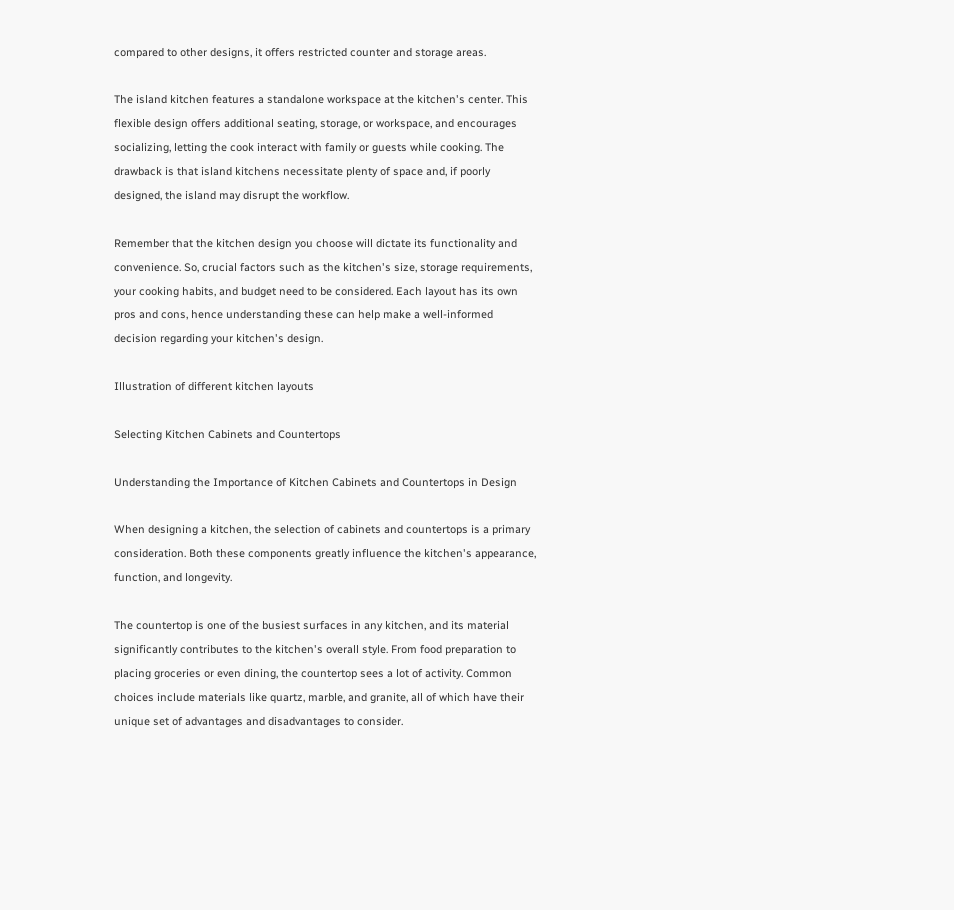compared to other designs, it offers restricted counter and storage areas.

The island kitchen features a standalone workspace at the kitchen's center. This flexible design offers additional seating, storage, or workspace, and encourages socializing, letting the cook interact with family or guests while cooking. The drawback is that island kitchens necessitate plenty of space and, if poorly designed, the island may disrupt the workflow.

Remember that the kitchen design you choose will dictate its functionality and convenience. So, crucial factors such as the kitchen's size, storage requirements, your cooking habits, and budget need to be considered. Each layout has its own pros and cons, hence understanding these can help make a well-informed decision regarding your kitchen's design.

Illustration of different kitchen layouts

Selecting Kitchen Cabinets and Countertops

Understanding the Importance of Kitchen Cabinets and Countertops in Design

When designing a kitchen, the selection of cabinets and countertops is a primary consideration. Both these components greatly influence the kitchen's appearance, function, and longevity.

The countertop is one of the busiest surfaces in any kitchen, and its material significantly contributes to the kitchen's overall style. From food preparation to placing groceries or even dining, the countertop sees a lot of activity. Common choices include materials like quartz, marble, and granite, all of which have their unique set of advantages and disadvantages to consider.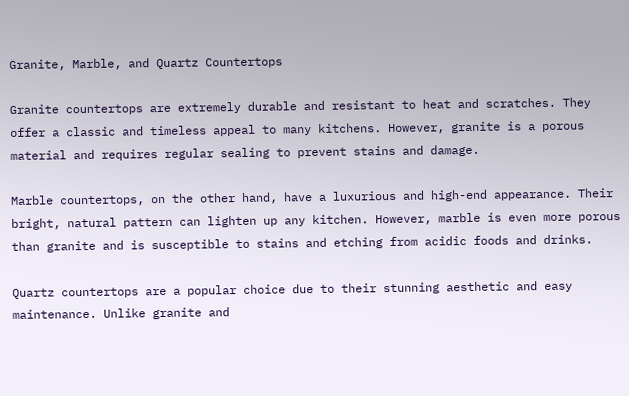Granite, Marble, and Quartz Countertops

Granite countertops are extremely durable and resistant to heat and scratches. They offer a classic and timeless appeal to many kitchens. However, granite is a porous material and requires regular sealing to prevent stains and damage.

Marble countertops, on the other hand, have a luxurious and high-end appearance. Their bright, natural pattern can lighten up any kitchen. However, marble is even more porous than granite and is susceptible to stains and etching from acidic foods and drinks.

Quartz countertops are a popular choice due to their stunning aesthetic and easy maintenance. Unlike granite and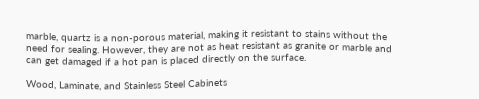marble, quartz is a non-porous material, making it resistant to stains without the need for sealing. However, they are not as heat resistant as granite or marble and can get damaged if a hot pan is placed directly on the surface.

Wood, Laminate, and Stainless Steel Cabinets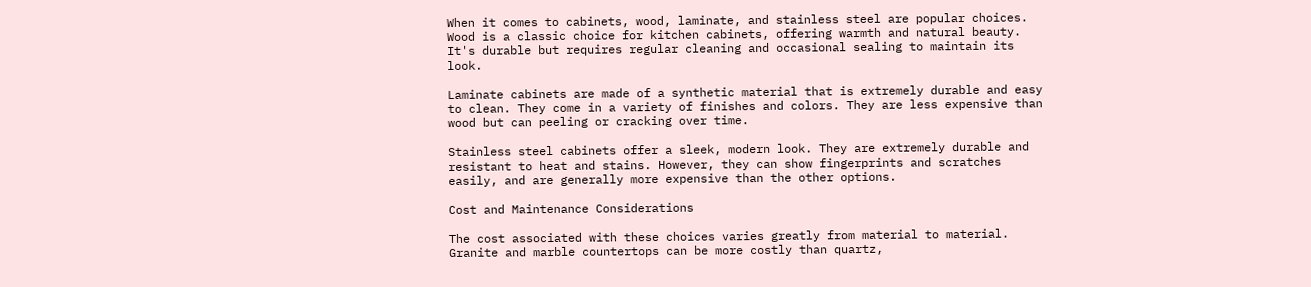When it comes to cabinets, wood, laminate, and stainless steel are popular choices. Wood is a classic choice for kitchen cabinets, offering warmth and natural beauty. It's durable but requires regular cleaning and occasional sealing to maintain its look.

Laminate cabinets are made of a synthetic material that is extremely durable and easy to clean. They come in a variety of finishes and colors. They are less expensive than wood but can peeling or cracking over time.

Stainless steel cabinets offer a sleek, modern look. They are extremely durable and resistant to heat and stains. However, they can show fingerprints and scratches easily, and are generally more expensive than the other options.

Cost and Maintenance Considerations

The cost associated with these choices varies greatly from material to material. Granite and marble countertops can be more costly than quartz,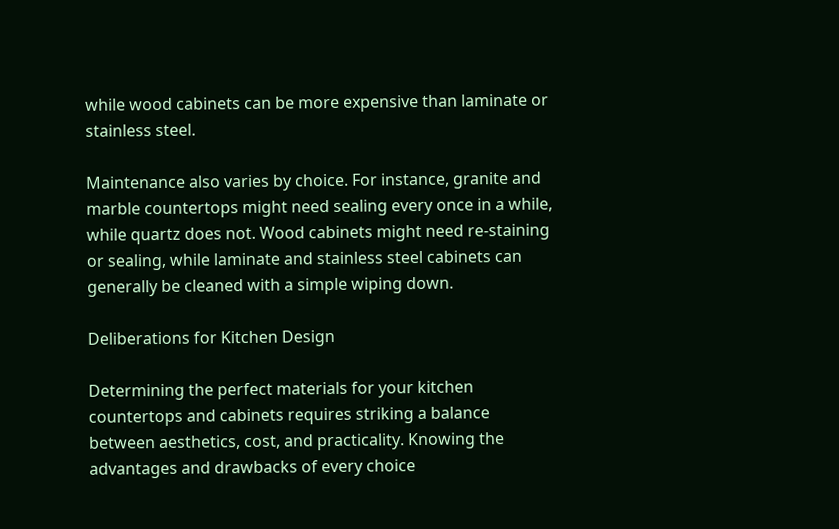while wood cabinets can be more expensive than laminate or stainless steel.

Maintenance also varies by choice. For instance, granite and marble countertops might need sealing every once in a while, while quartz does not. Wood cabinets might need re-staining or sealing, while laminate and stainless steel cabinets can generally be cleaned with a simple wiping down.

Deliberations for Kitchen Design

Determining the perfect materials for your kitchen countertops and cabinets requires striking a balance between aesthetics, cost, and practicality. Knowing the advantages and drawbacks of every choice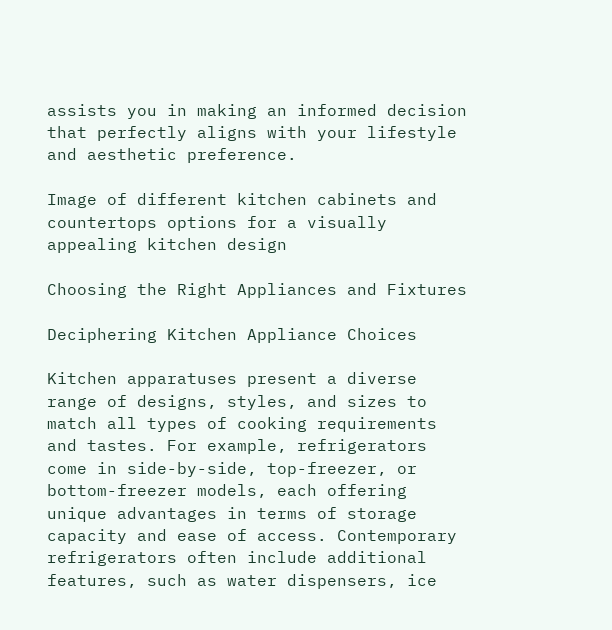assists you in making an informed decision that perfectly aligns with your lifestyle and aesthetic preference.

Image of different kitchen cabinets and countertops options for a visually appealing kitchen design

Choosing the Right Appliances and Fixtures

Deciphering Kitchen Appliance Choices

Kitchen apparatuses present a diverse range of designs, styles, and sizes to match all types of cooking requirements and tastes. For example, refrigerators come in side-by-side, top-freezer, or bottom-freezer models, each offering unique advantages in terms of storage capacity and ease of access. Contemporary refrigerators often include additional features, such as water dispensers, ice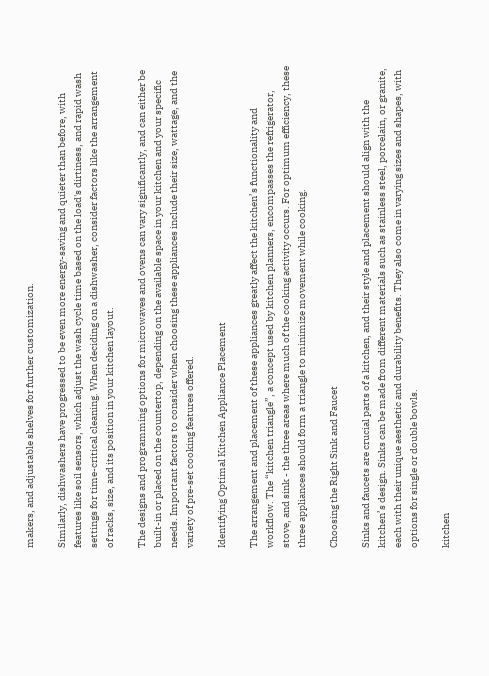makers, and adjustable shelves for further customization.

Similarly, dishwashers have progressed to be even more energy-saving and quieter than before, with features like soil sensors, which adjust the wash cycle time based on the load's dirtiness, and rapid wash settings for time-critical cleaning. When deciding on a dishwasher, consider factors like the arrangement of racks, size, and its position in your kitchen layout.

The designs and programming options for microwaves and ovens can vary significantly, and can either be built-in or placed on the countertop, depending on the available space in your kitchen and your specific needs. Important factors to consider when choosing these appliances include their size, wattage, and the variety of pre-set cooking features offered.

Identifying Optimal Kitchen Appliance Placement

The arrangement and placement of these appliances greatly affect the kitchen’s functionality and workflow. The “kitchen triangle”, a concept used by kitchen planners, encompasses the refrigerator, stove, and sink - the three areas where much of the cooking activity occurs. For optimum efficiency, these three appliances should form a triangle to minimize movement while cooking.

Choosing the Right Sink and Faucet

Sinks and faucets are crucial parts of a kitchen, and their style and placement should align with the kitchen’s design. Sinks can be made from different materials such as stainless steel, porcelain, or granite, each with their unique aesthetic and durability benefits. They also come in varying sizes and shapes, with options for single or double bowls.

kitchen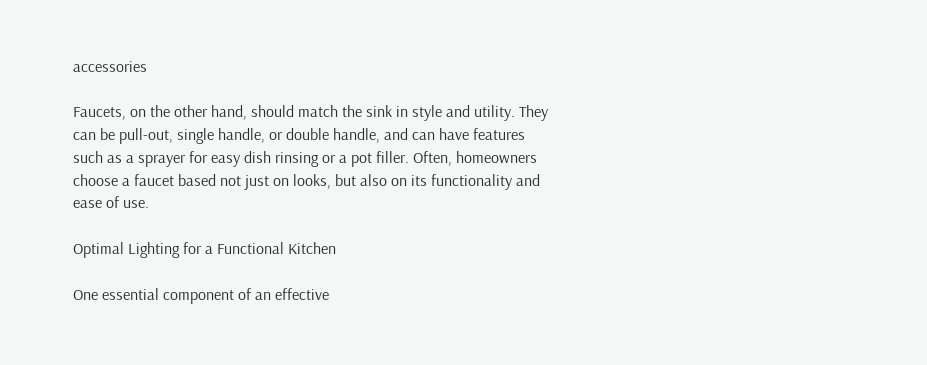accessories

Faucets, on the other hand, should match the sink in style and utility. They can be pull-out, single handle, or double handle, and can have features such as a sprayer for easy dish rinsing or a pot filler. Often, homeowners choose a faucet based not just on looks, but also on its functionality and ease of use.

Optimal Lighting for a Functional Kitchen

One essential component of an effective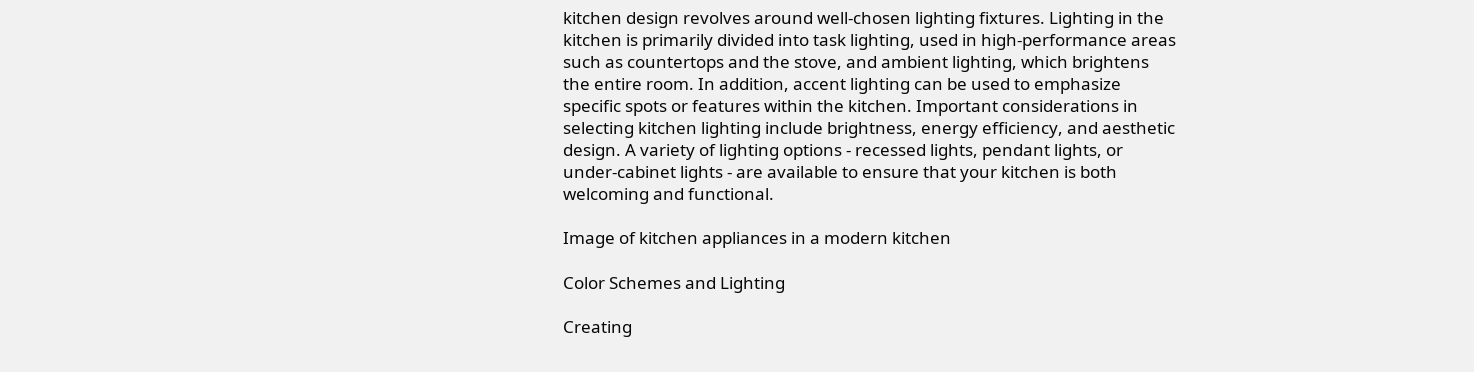kitchen design revolves around well-chosen lighting fixtures. Lighting in the kitchen is primarily divided into task lighting, used in high-performance areas such as countertops and the stove, and ambient lighting, which brightens the entire room. In addition, accent lighting can be used to emphasize specific spots or features within the kitchen. Important considerations in selecting kitchen lighting include brightness, energy efficiency, and aesthetic design. A variety of lighting options - recessed lights, pendant lights, or under-cabinet lights - are available to ensure that your kitchen is both welcoming and functional.

Image of kitchen appliances in a modern kitchen

Color Schemes and Lighting

Creating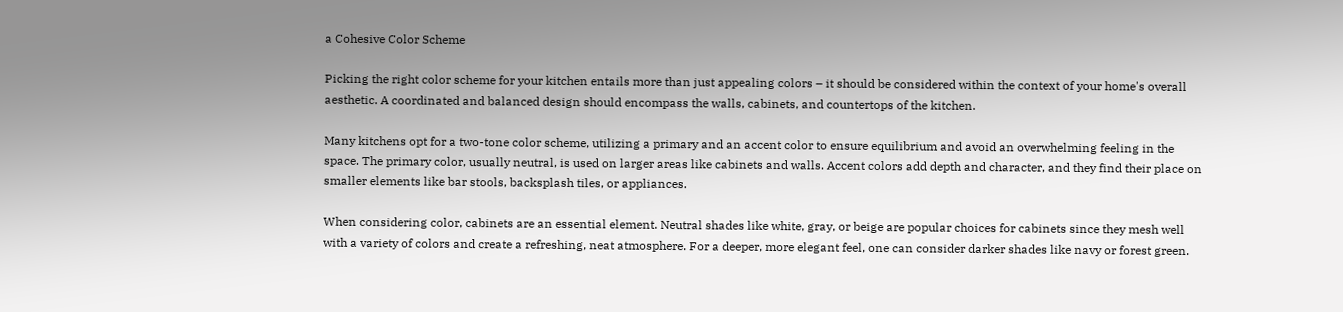a Cohesive Color Scheme

Picking the right color scheme for your kitchen entails more than just appealing colors – it should be considered within the context of your home's overall aesthetic. A coordinated and balanced design should encompass the walls, cabinets, and countertops of the kitchen.

Many kitchens opt for a two-tone color scheme, utilizing a primary and an accent color to ensure equilibrium and avoid an overwhelming feeling in the space. The primary color, usually neutral, is used on larger areas like cabinets and walls. Accent colors add depth and character, and they find their place on smaller elements like bar stools, backsplash tiles, or appliances.

When considering color, cabinets are an essential element. Neutral shades like white, gray, or beige are popular choices for cabinets since they mesh well with a variety of colors and create a refreshing, neat atmosphere. For a deeper, more elegant feel, one can consider darker shades like navy or forest green.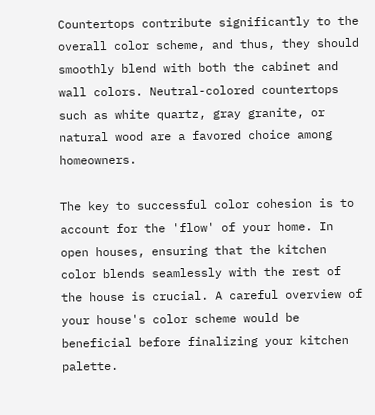Countertops contribute significantly to the overall color scheme, and thus, they should smoothly blend with both the cabinet and wall colors. Neutral-colored countertops such as white quartz, gray granite, or natural wood are a favored choice among homeowners.

The key to successful color cohesion is to account for the 'flow' of your home. In open houses, ensuring that the kitchen color blends seamlessly with the rest of the house is crucial. A careful overview of your house's color scheme would be beneficial before finalizing your kitchen palette.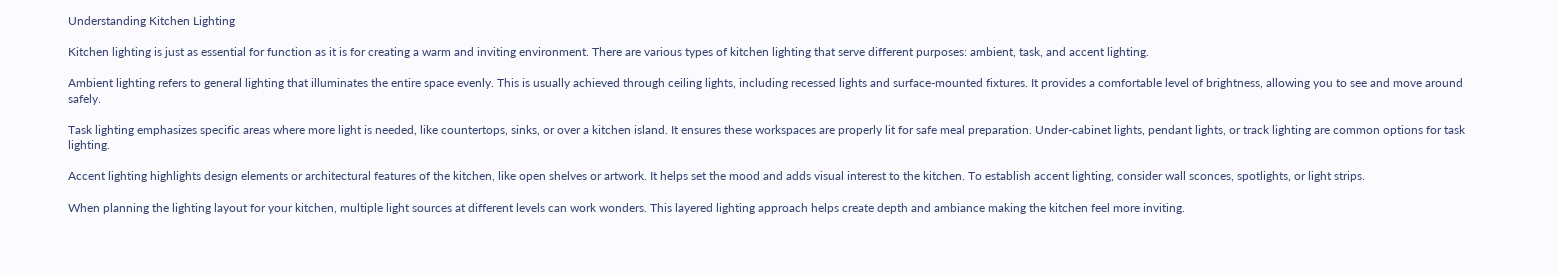Understanding Kitchen Lighting

Kitchen lighting is just as essential for function as it is for creating a warm and inviting environment. There are various types of kitchen lighting that serve different purposes: ambient, task, and accent lighting.

Ambient lighting refers to general lighting that illuminates the entire space evenly. This is usually achieved through ceiling lights, including recessed lights and surface-mounted fixtures. It provides a comfortable level of brightness, allowing you to see and move around safely.

Task lighting emphasizes specific areas where more light is needed, like countertops, sinks, or over a kitchen island. It ensures these workspaces are properly lit for safe meal preparation. Under-cabinet lights, pendant lights, or track lighting are common options for task lighting.

Accent lighting highlights design elements or architectural features of the kitchen, like open shelves or artwork. It helps set the mood and adds visual interest to the kitchen. To establish accent lighting, consider wall sconces, spotlights, or light strips.

When planning the lighting layout for your kitchen, multiple light sources at different levels can work wonders. This layered lighting approach helps create depth and ambiance making the kitchen feel more inviting.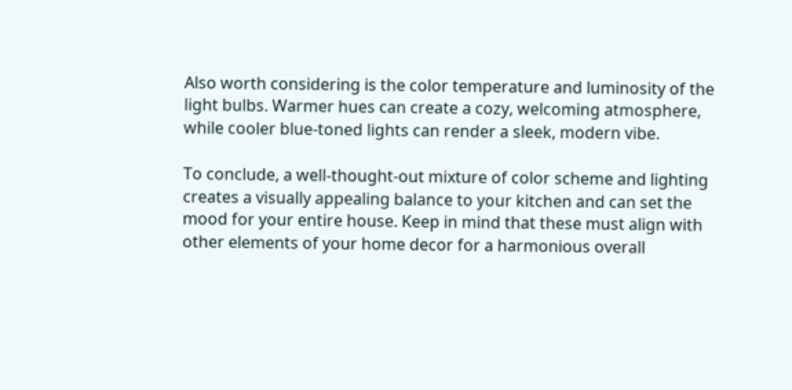Also worth considering is the color temperature and luminosity of the light bulbs. Warmer hues can create a cozy, welcoming atmosphere, while cooler blue-toned lights can render a sleek, modern vibe.

To conclude, a well-thought-out mixture of color scheme and lighting creates a visually appealing balance to your kitchen and can set the mood for your entire house. Keep in mind that these must align with other elements of your home decor for a harmonious overall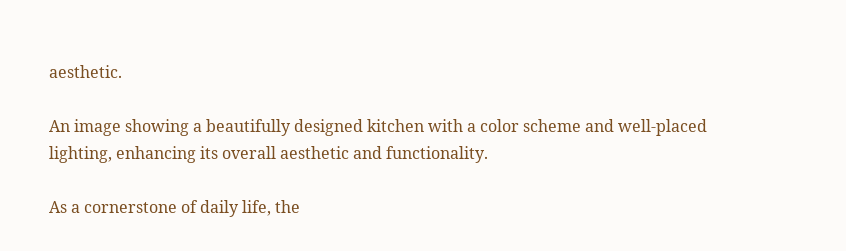aesthetic.

An image showing a beautifully designed kitchen with a color scheme and well-placed lighting, enhancing its overall aesthetic and functionality.

As a cornerstone of daily life, the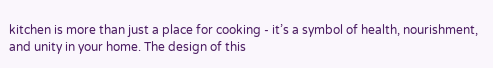kitchen is more than just a place for cooking - it’s a symbol of health, nourishment, and unity in your home. The design of this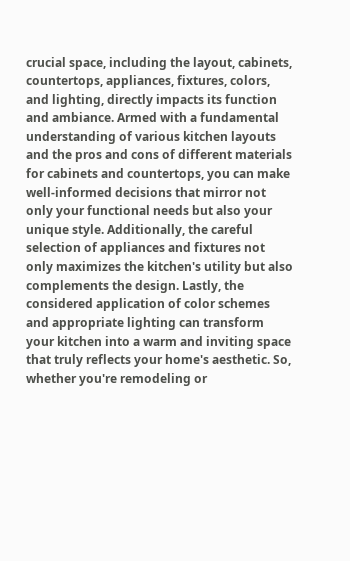crucial space, including the layout, cabinets, countertops, appliances, fixtures, colors, and lighting, directly impacts its function and ambiance. Armed with a fundamental understanding of various kitchen layouts and the pros and cons of different materials for cabinets and countertops, you can make well-informed decisions that mirror not only your functional needs but also your unique style. Additionally, the careful selection of appliances and fixtures not only maximizes the kitchen's utility but also complements the design. Lastly, the considered application of color schemes and appropriate lighting can transform your kitchen into a warm and inviting space that truly reflects your home's aesthetic. So, whether you're remodeling or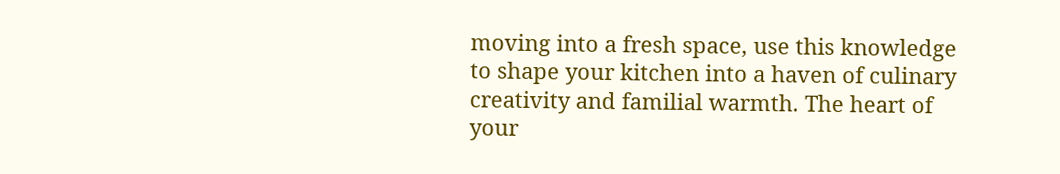moving into a fresh space, use this knowledge to shape your kitchen into a haven of culinary creativity and familial warmth. The heart of your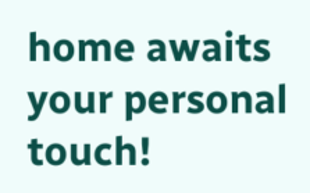home awaits your personal touch!